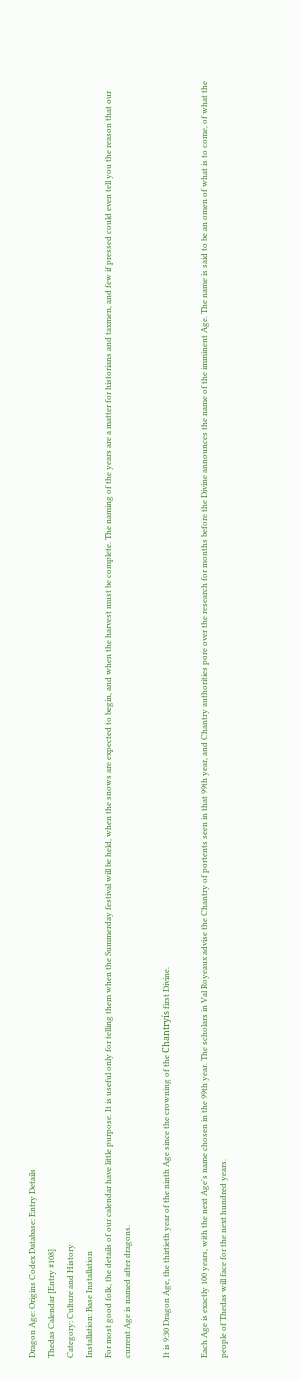Dragon Age: Origins Codex Database: Entry Details
Thedas Calendar [Entry #108]
Category: Culture and History
Installation: Base Installation
For most good folk, the details of our calendar have little purpose. It is useful only for telling them when the Summerday festival will be held, when the snows are expected to begin, and when the harvest must be complete. The naming of the years are a matter for historians and taxmen, and few if pressed could even tell you the reason that our current Age is named after dragons.

It is 9:30 Dragon Age, the thirtieth year of the ninth Age since the crowning of the Chantryís first Divine.

Each Age is exactly 100 years, with the next Age's name chosen in the 99th year. The scholars in Val Royeaux advise the Chantry of portents seen in that 99th year, and Chantry authorities pore over the research for months before the Divine announces the name of the imminent Age. The name is said to be an omen of what is to come, of what the people of Thedas will face for the next hundred years.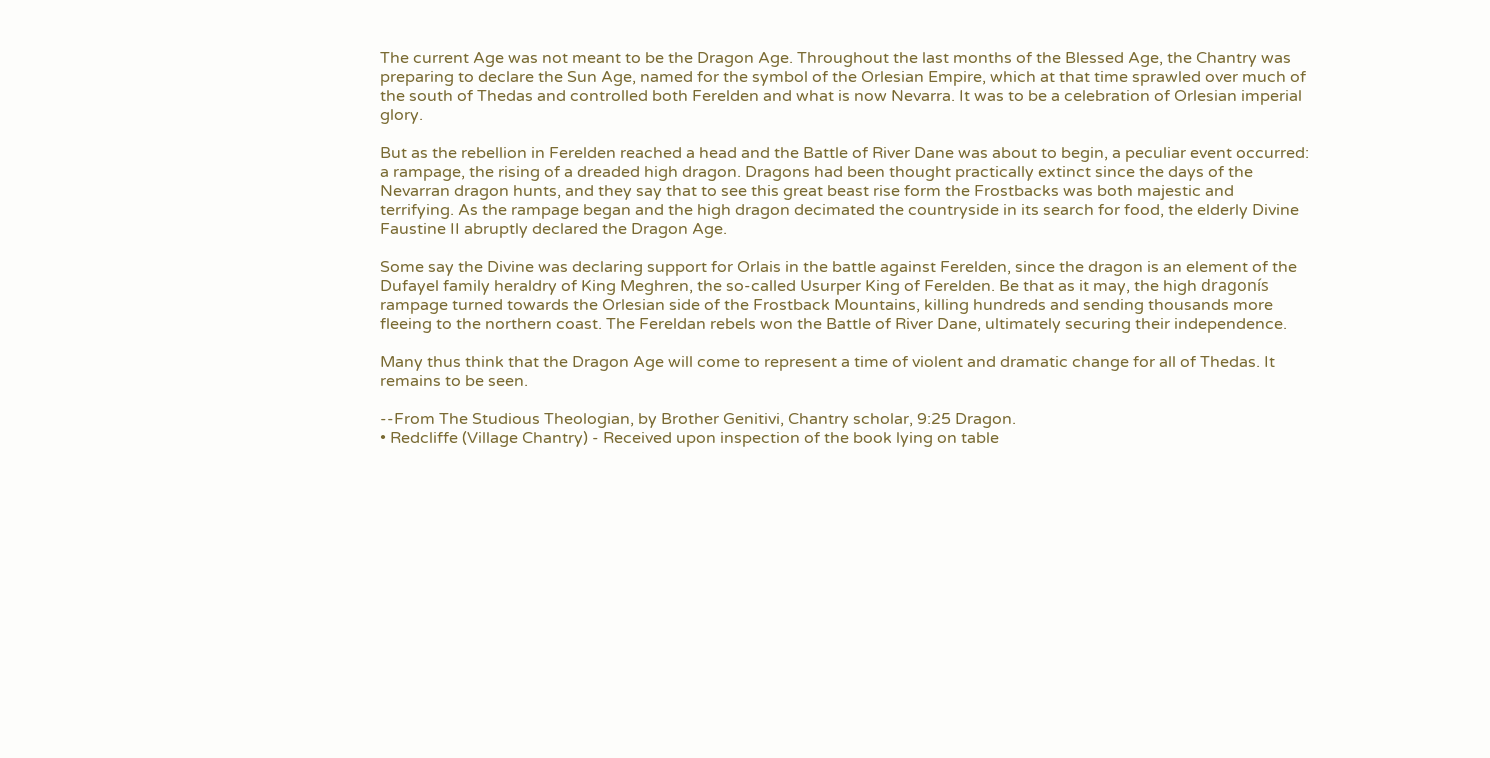The current Age was not meant to be the Dragon Age. Throughout the last months of the Blessed Age, the Chantry was preparing to declare the Sun Age, named for the symbol of the Orlesian Empire, which at that time sprawled over much of the south of Thedas and controlled both Ferelden and what is now Nevarra. It was to be a celebration of Orlesian imperial glory.

But as the rebellion in Ferelden reached a head and the Battle of River Dane was about to begin, a peculiar event occurred: a rampage, the rising of a dreaded high dragon. Dragons had been thought practically extinct since the days of the Nevarran dragon hunts, and they say that to see this great beast rise form the Frostbacks was both majestic and terrifying. As the rampage began and the high dragon decimated the countryside in its search for food, the elderly Divine Faustine II abruptly declared the Dragon Age.

Some say the Divine was declaring support for Orlais in the battle against Ferelden, since the dragon is an element of the Dufayel family heraldry of King Meghren, the so-called Usurper King of Ferelden. Be that as it may, the high dragonís rampage turned towards the Orlesian side of the Frostback Mountains, killing hundreds and sending thousands more fleeing to the northern coast. The Fereldan rebels won the Battle of River Dane, ultimately securing their independence.

Many thus think that the Dragon Age will come to represent a time of violent and dramatic change for all of Thedas. It remains to be seen.

--From The Studious Theologian, by Brother Genitivi, Chantry scholar, 9:25 Dragon.
• Redcliffe (Village Chantry) - Received upon inspection of the book lying on table